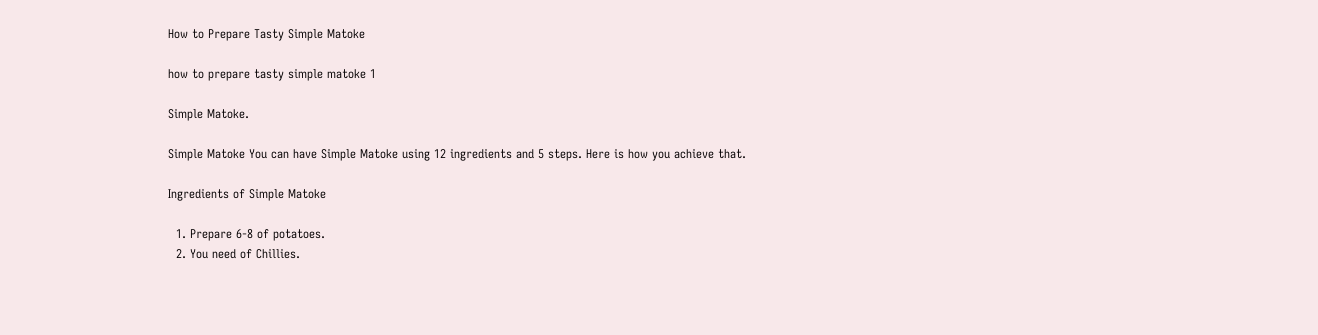How to Prepare Tasty Simple Matoke

how to prepare tasty simple matoke 1

Simple Matoke.

Simple Matoke You can have Simple Matoke using 12 ingredients and 5 steps. Here is how you achieve that.

Ingredients of Simple Matoke

  1. Prepare 6-8 of potatoes.
  2. You need of Chillies.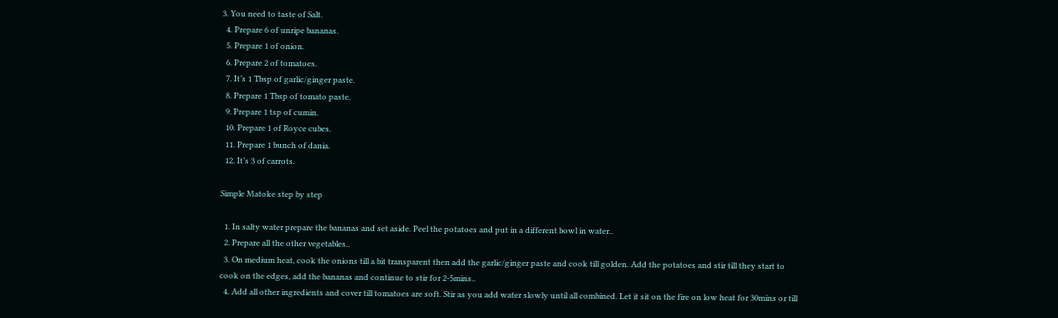3. You need to taste of Salt.
  4. Prepare 6 of unripe bananas.
  5. Prepare 1 of onion.
  6. Prepare 2 of tomatoes.
  7. It’s 1 Tbsp of garlic/ginger paste.
  8. Prepare 1 Tbsp of tomato paste.
  9. Prepare 1 tsp of cumin.
  10. Prepare 1 of Royce cubes.
  11. Prepare 1 bunch of dania.
  12. It’s 3 of carrots.

Simple Matoke step by step

  1. In salty water prepare the bananas and set aside. Peel the potatoes and put in a different bowl in water..
  2. Prepare all the other vegetables..
  3. On medium heat, cook the onions till a bit transparent then add the garlic/ginger paste and cook till golden. Add the potatoes and stir till they start to cook on the edges, add the bananas and continue to stir for 2-5mins..
  4. Add all other ingredients and cover till tomatoes are soft. Stir as you add water slowly until all combined. Let it sit on the fire on low heat for 30mins or till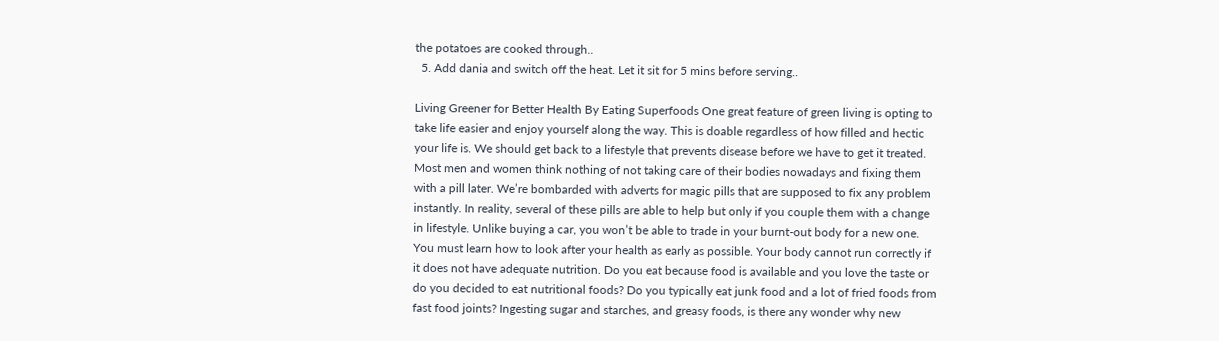the potatoes are cooked through..
  5. Add dania and switch off the heat. Let it sit for 5 mins before serving..

Living Greener for Better Health By Eating Superfoods One great feature of green living is opting to take life easier and enjoy yourself along the way. This is doable regardless of how filled and hectic your life is. We should get back to a lifestyle that prevents disease before we have to get it treated. Most men and women think nothing of not taking care of their bodies nowadays and fixing them with a pill later. We’re bombarded with adverts for magic pills that are supposed to fix any problem instantly. In reality, several of these pills are able to help but only if you couple them with a change in lifestyle. Unlike buying a car, you won’t be able to trade in your burnt-out body for a new one. You must learn how to look after your health as early as possible. Your body cannot run correctly if it does not have adequate nutrition. Do you eat because food is available and you love the taste or do you decided to eat nutritional foods? Do you typically eat junk food and a lot of fried foods from fast food joints? Ingesting sugar and starches, and greasy foods, is there any wonder why new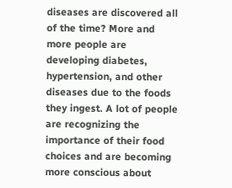diseases are discovered all of the time? More and more people are developing diabetes, hypertension, and other diseases due to the foods they ingest. A lot of people are recognizing the importance of their food choices and are becoming more conscious about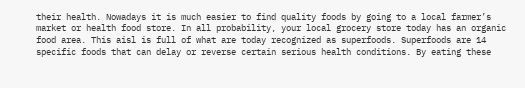their health. Nowadays it is much easier to find quality foods by going to a local farmer’s market or health food store. In all probability, your local grocery store today has an organic food area. This aisl is full of what are today recognized as superfoods. Superfoods are 14 specific foods that can delay or reverse certain serious health conditions. By eating these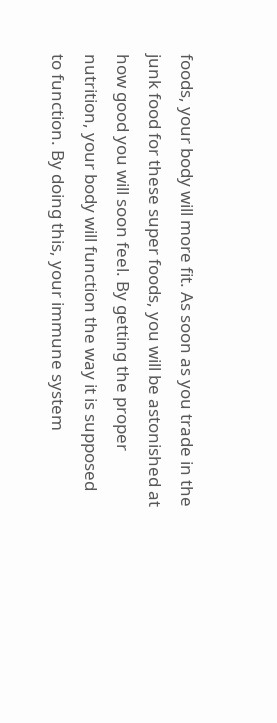foods, your body will more fit. As soon as you trade in the junk food for these super foods, you will be astonished at how good you will soon feel. By getting the proper nutrition, your body will function the way it is supposed to function. By doing this, your immune system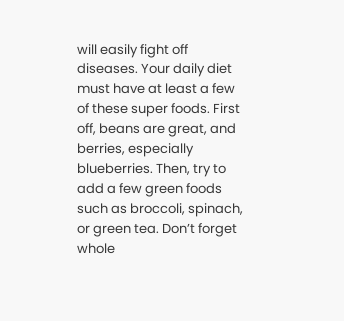will easily fight off diseases. Your daily diet must have at least a few of these super foods. First off, beans are great, and berries, especially blueberries. Then, try to add a few green foods such as broccoli, spinach, or green tea. Don’t forget whole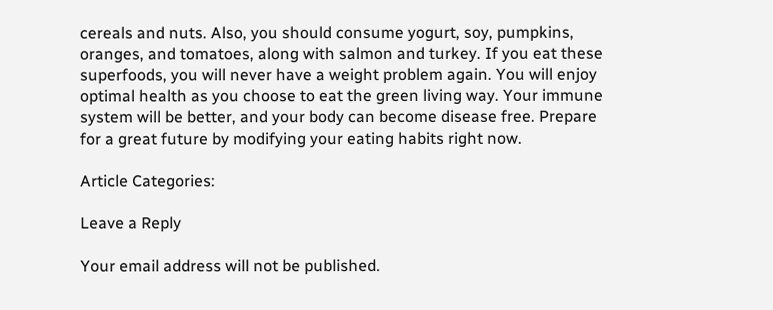cereals and nuts. Also, you should consume yogurt, soy, pumpkins, oranges, and tomatoes, along with salmon and turkey. If you eat these superfoods, you will never have a weight problem again. You will enjoy optimal health as you choose to eat the green living way. Your immune system will be better, and your body can become disease free. Prepare for a great future by modifying your eating habits right now.

Article Categories:

Leave a Reply

Your email address will not be published.